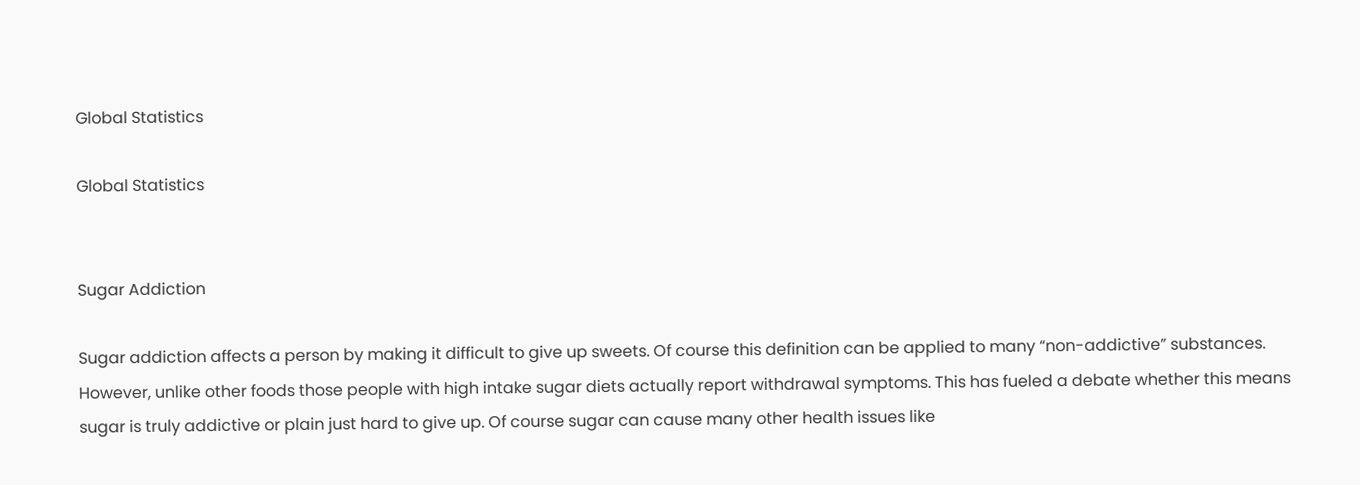Global Statistics

Global Statistics


Sugar Addiction

Sugar addiction affects a person by making it difficult to give up sweets. Of course this definition can be applied to many “non-addictive” substances. However, unlike other foods those people with high intake sugar diets actually report withdrawal symptoms. This has fueled a debate whether this means sugar is truly addictive or plain just hard to give up. Of course sugar can cause many other health issues like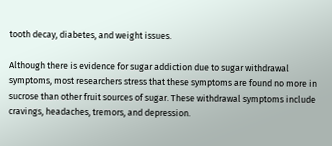tooth decay, diabetes, and weight issues.

Although there is evidence for sugar addiction due to sugar withdrawal symptoms, most researchers stress that these symptoms are found no more in sucrose than other fruit sources of sugar. These withdrawal symptoms include cravings, headaches, tremors, and depression.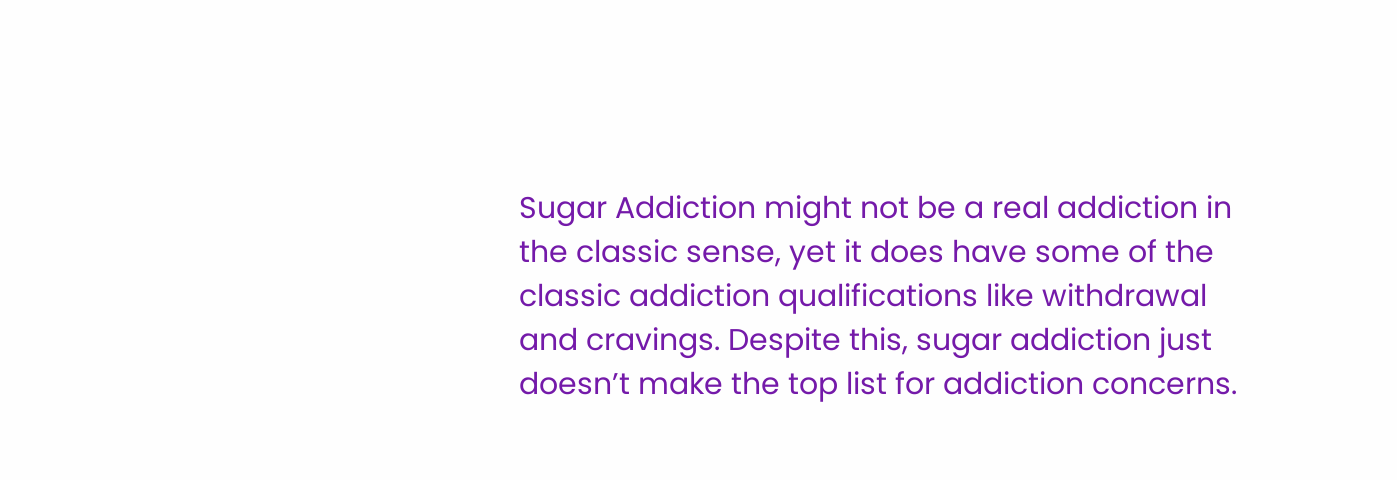Sugar Addiction might not be a real addiction in the classic sense, yet it does have some of the classic addiction qualifications like withdrawal and cravings. Despite this, sugar addiction just doesn’t make the top list for addiction concerns.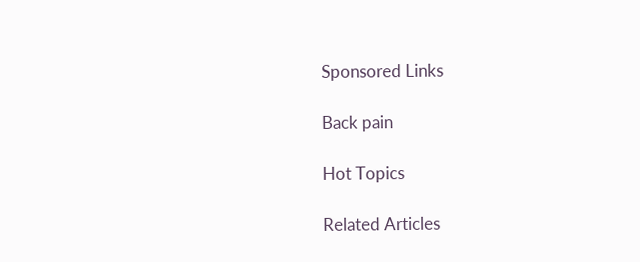Sponsored Links

Back pain

Hot Topics

Related Articles